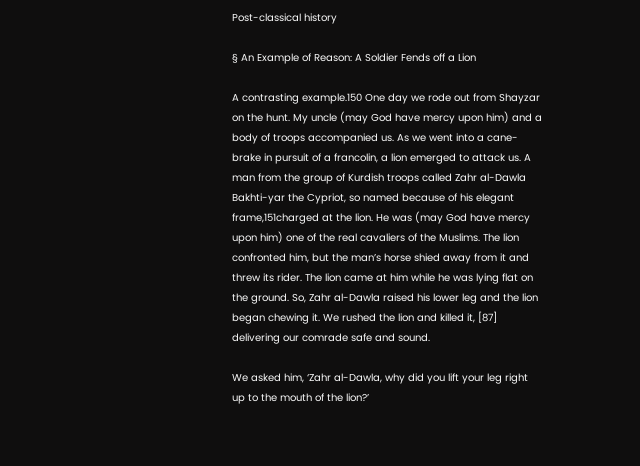Post-classical history

§ An Example of Reason: A Soldier Fends off a Lion

A contrasting example.150 One day we rode out from Shayzar on the hunt. My uncle (may God have mercy upon him) and a body of troops accompanied us. As we went into a cane-brake in pursuit of a francolin, a lion emerged to attack us. A man from the group of Kurdish troops called Zahr al-Dawla Bakhti-yar the Cypriot, so named because of his elegant frame,151charged at the lion. He was (may God have mercy upon him) one of the real cavaliers of the Muslims. The lion confronted him, but the man’s horse shied away from it and threw its rider. The lion came at him while he was lying flat on the ground. So, Zahr al-Dawla raised his lower leg and the lion began chewing it. We rushed the lion and killed it, [87] delivering our comrade safe and sound.

We asked him, ‘Zahr al-Dawla, why did you lift your leg right up to the mouth of the lion?’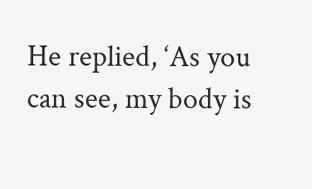He replied, ‘As you can see, my body is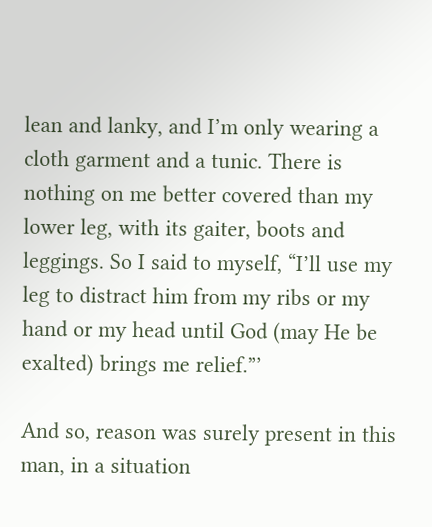lean and lanky, and I’m only wearing a cloth garment and a tunic. There is nothing on me better covered than my lower leg, with its gaiter, boots and leggings. So I said to myself, “I’ll use my leg to distract him from my ribs or my hand or my head until God (may He be exalted) brings me relief.”’

And so, reason was surely present in this man, in a situation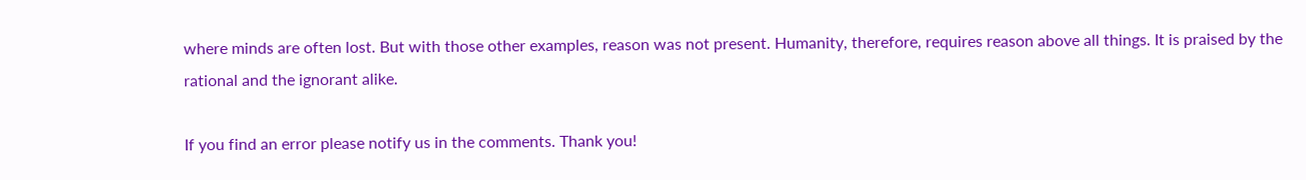where minds are often lost. But with those other examples, reason was not present. Humanity, therefore, requires reason above all things. It is praised by the rational and the ignorant alike.

If you find an error please notify us in the comments. Thank you!